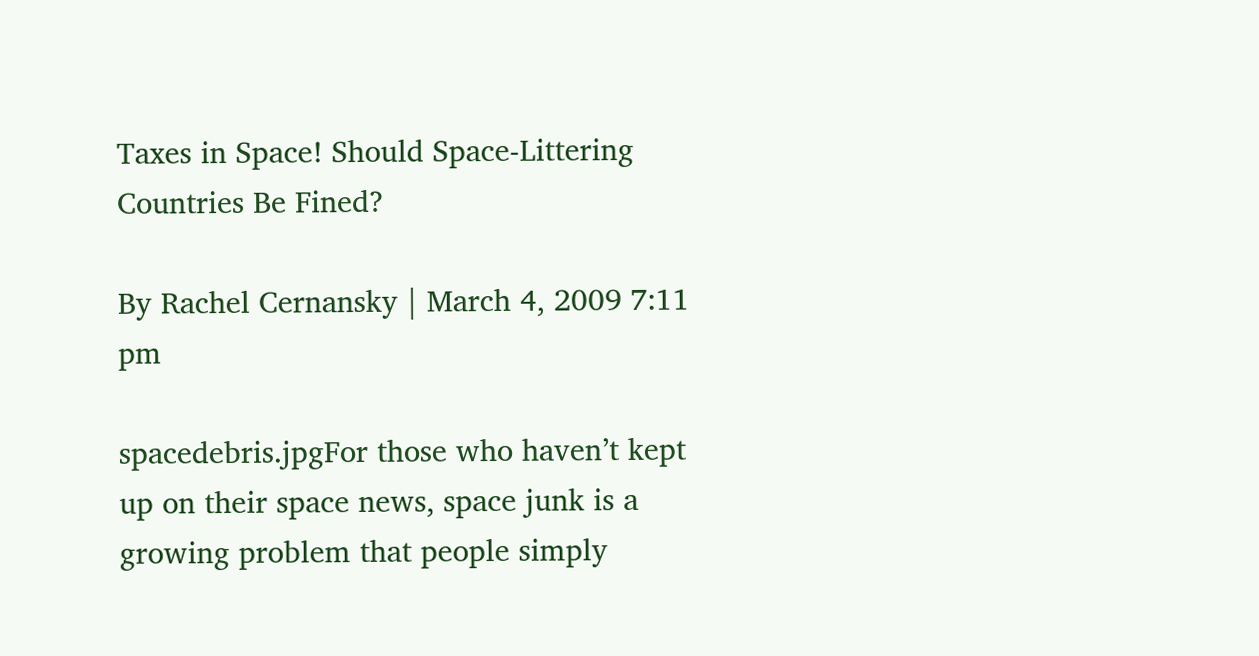Taxes in Space! Should Space-Littering Countries Be Fined?

By Rachel Cernansky | March 4, 2009 7:11 pm

spacedebris.jpgFor those who haven’t kept up on their space news, space junk is a growing problem that people simply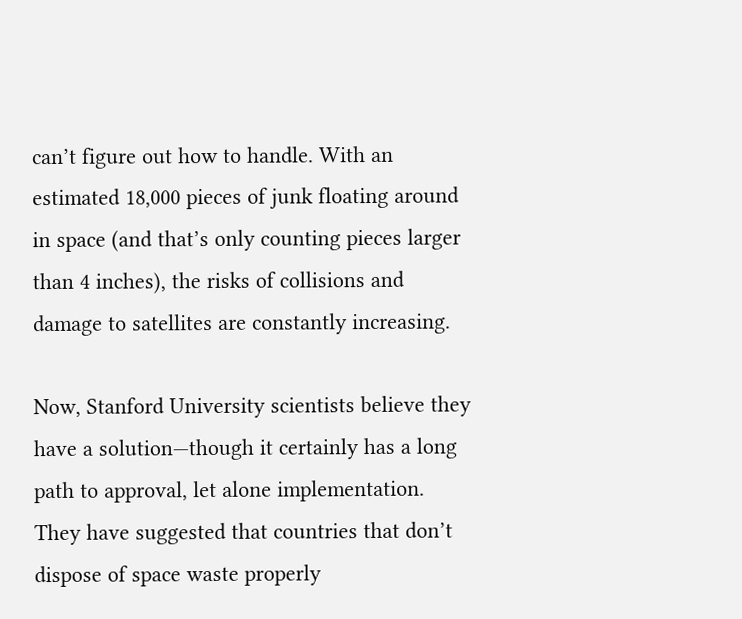can’t figure out how to handle. With an estimated 18,000 pieces of junk floating around in space (and that’s only counting pieces larger than 4 inches), the risks of collisions and damage to satellites are constantly increasing.

Now, Stanford University scientists believe they have a solution—though it certainly has a long path to approval, let alone implementation. They have suggested that countries that don’t dispose of space waste properly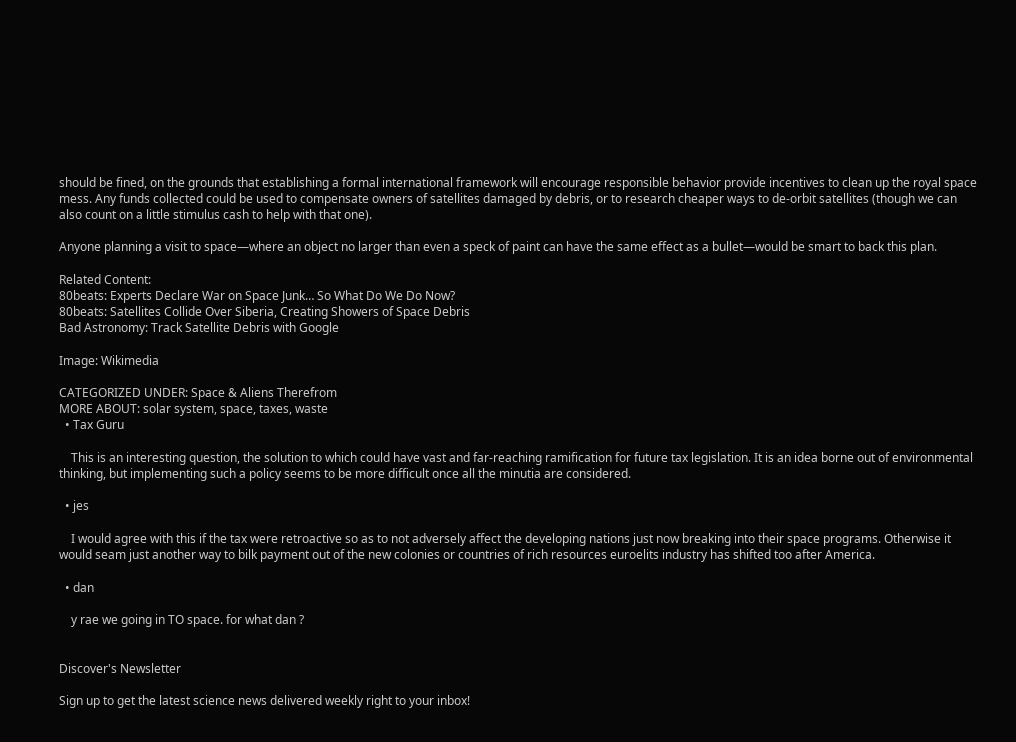should be fined, on the grounds that establishing a formal international framework will encourage responsible behavior provide incentives to clean up the royal space mess. Any funds collected could be used to compensate owners of satellites damaged by debris, or to research cheaper ways to de-orbit satellites (though we can also count on a little stimulus cash to help with that one).

Anyone planning a visit to space—where an object no larger than even a speck of paint can have the same effect as a bullet—would be smart to back this plan.

Related Content:
80beats: Experts Declare War on Space Junk… So What Do We Do Now?
80beats: Satellites Collide Over Siberia, Creating Showers of Space Debris
Bad Astronomy: Track Satellite Debris with Google

Image: Wikimedia

CATEGORIZED UNDER: Space & Aliens Therefrom
MORE ABOUT: solar system, space, taxes, waste
  • Tax Guru

    This is an interesting question, the solution to which could have vast and far-reaching ramification for future tax legislation. It is an idea borne out of environmental thinking, but implementing such a policy seems to be more difficult once all the minutia are considered.

  • jes

    I would agree with this if the tax were retroactive so as to not adversely affect the developing nations just now breaking into their space programs. Otherwise it would seam just another way to bilk payment out of the new colonies or countries of rich resources euroelits industry has shifted too after America.

  • dan

    y rae we going in TO space. for what dan ?


Discover's Newsletter

Sign up to get the latest science news delivered weekly right to your inbox!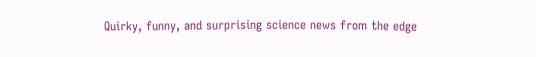Quirky, funny, and surprising science news from the edge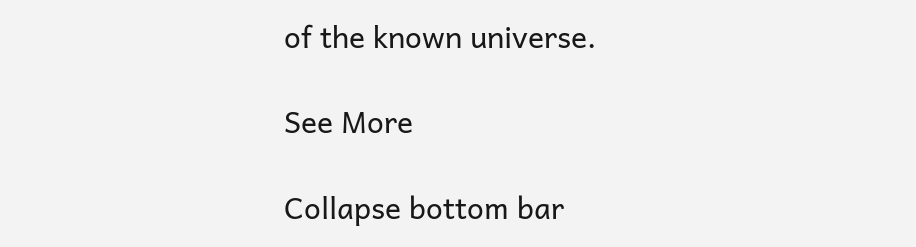of the known universe.

See More

Collapse bottom bar